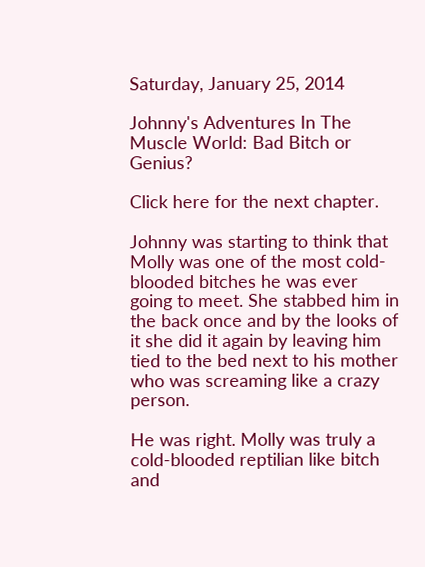Saturday, January 25, 2014

Johnny's Adventures In The Muscle World: Bad Bitch or Genius?

Click here for the next chapter.

Johnny was starting to think that Molly was one of the most cold-blooded bitches he was ever going to meet. She stabbed him in the back once and by the looks of it she did it again by leaving him tied to the bed next to his mother who was screaming like a crazy person.

He was right. Molly was truly a cold-blooded reptilian like bitch and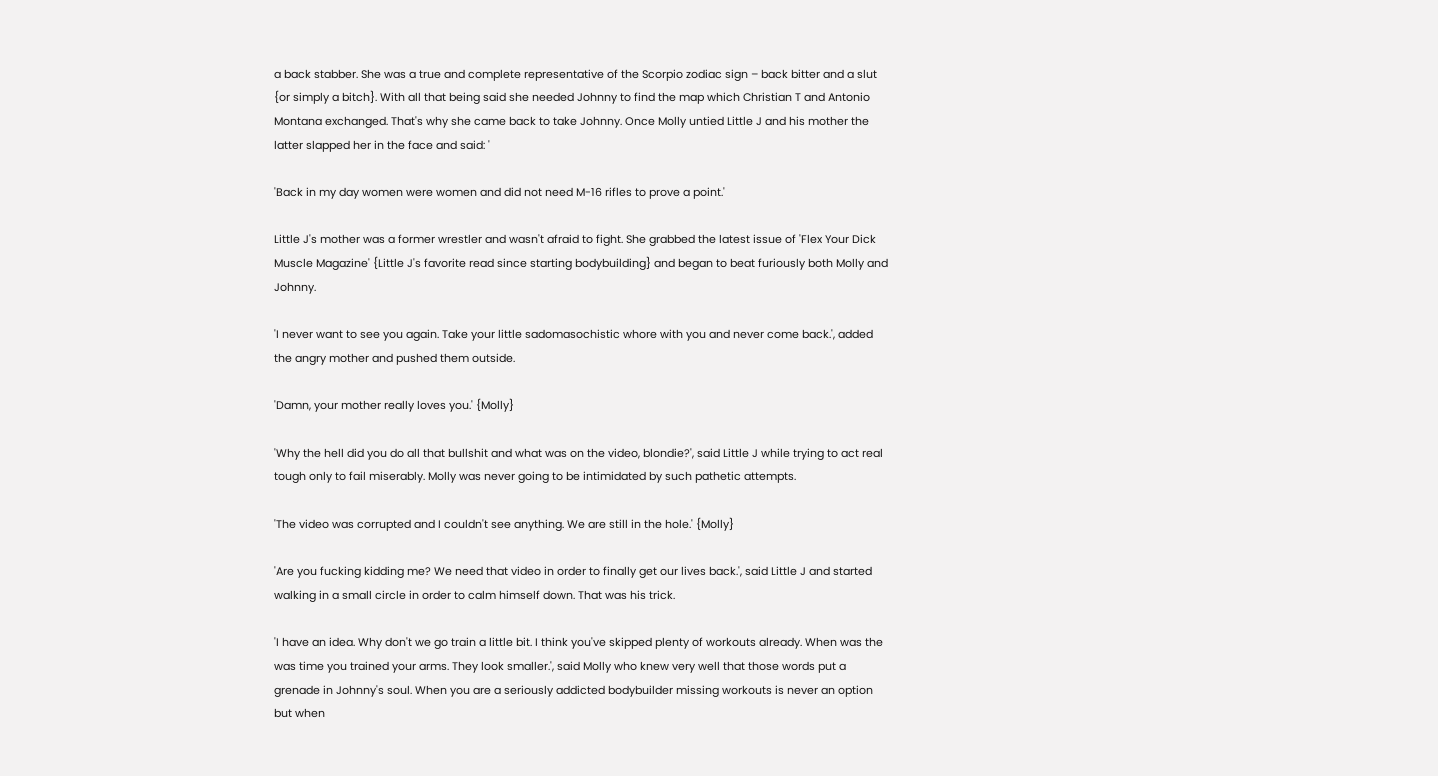a back stabber. She was a true and complete representative of the Scorpio zodiac sign – back bitter and a slut {or simply a bitch}. With all that being said she needed Johnny to find the map which Christian T and Antonio Montana exchanged. That's why she came back to take Johnny. Once Molly untied Little J and his mother the latter slapped her in the face and said: '

'Back in my day women were women and did not need M-16 rifles to prove a point.'

Little J's mother was a former wrestler and wasn't afraid to fight. She grabbed the latest issue of 'Flex Your Dick Muscle Magazine' {Little J's favorite read since starting bodybuilding} and began to beat furiously both Molly and Johnny.

'I never want to see you again. Take your little sadomasochistic whore with you and never come back.', added the angry mother and pushed them outside.

'Damn, your mother really loves you.' {Molly}

'Why the hell did you do all that bullshit and what was on the video, blondie?', said Little J while trying to act real tough only to fail miserably. Molly was never going to be intimidated by such pathetic attempts.

'The video was corrupted and I couldn't see anything. We are still in the hole.' {Molly}

'Are you fucking kidding me? We need that video in order to finally get our lives back.', said Little J and started walking in a small circle in order to calm himself down. That was his trick.

'I have an idea. Why don't we go train a little bit. I think you've skipped plenty of workouts already. When was the was time you trained your arms. They look smaller.', said Molly who knew very well that those words put a grenade in Johnny's soul. When you are a seriously addicted bodybuilder missing workouts is never an option but when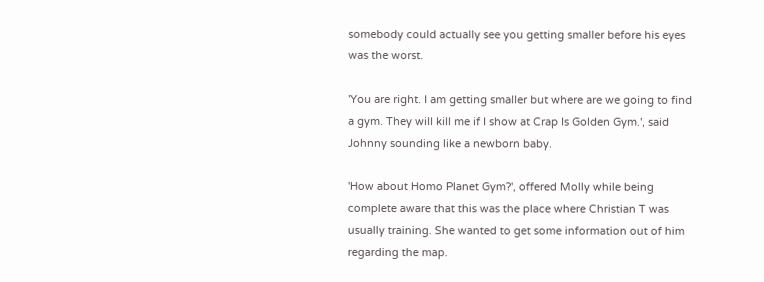somebody could actually see you getting smaller before his eyes was the worst.

'You are right. I am getting smaller but where are we going to find a gym. They will kill me if I show at Crap Is Golden Gym.', said Johnny sounding like a newborn baby.

'How about Homo Planet Gym?', offered Molly while being complete aware that this was the place where Christian T was usually training. She wanted to get some information out of him regarding the map.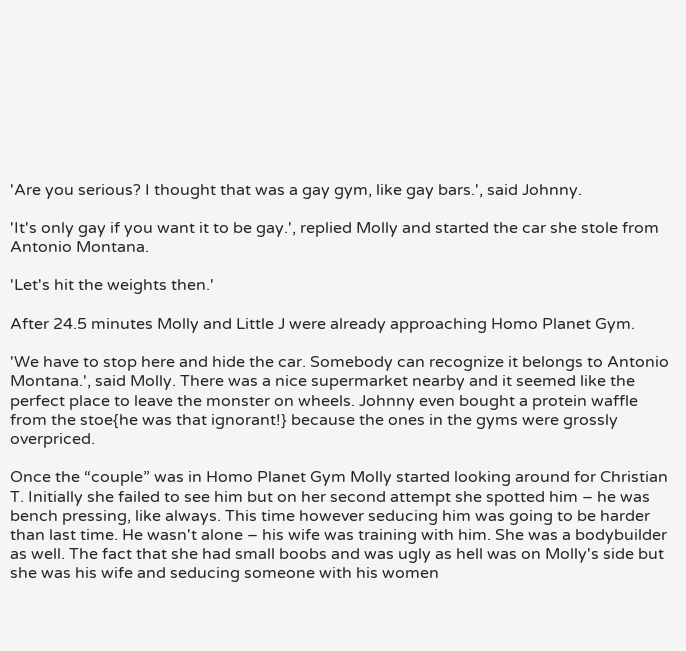'Are you serious? I thought that was a gay gym, like gay bars.', said Johnny.

'It's only gay if you want it to be gay.', replied Molly and started the car she stole from Antonio Montana.

'Let's hit the weights then.'

After 24.5 minutes Molly and Little J were already approaching Homo Planet Gym.

'We have to stop here and hide the car. Somebody can recognize it belongs to Antonio Montana.', said Molly. There was a nice supermarket nearby and it seemed like the perfect place to leave the monster on wheels. Johnny even bought a protein waffle from the stoe{he was that ignorant!} because the ones in the gyms were grossly overpriced.

Once the “couple” was in Homo Planet Gym Molly started looking around for Christian T. Initially she failed to see him but on her second attempt she spotted him – he was bench pressing, like always. This time however seducing him was going to be harder than last time. He wasn't alone – his wife was training with him. She was a bodybuilder as well. The fact that she had small boobs and was ugly as hell was on Molly's side but she was his wife and seducing someone with his women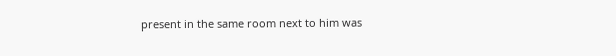present in the same room next to him was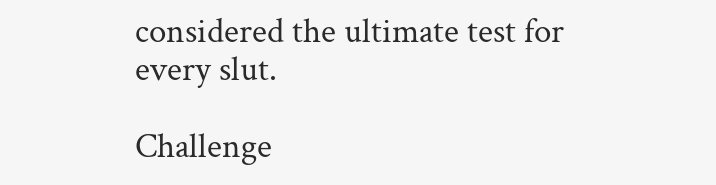considered the ultimate test for every slut.

Challenge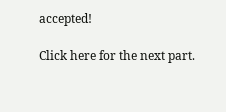accepted!

Click here for the next part.